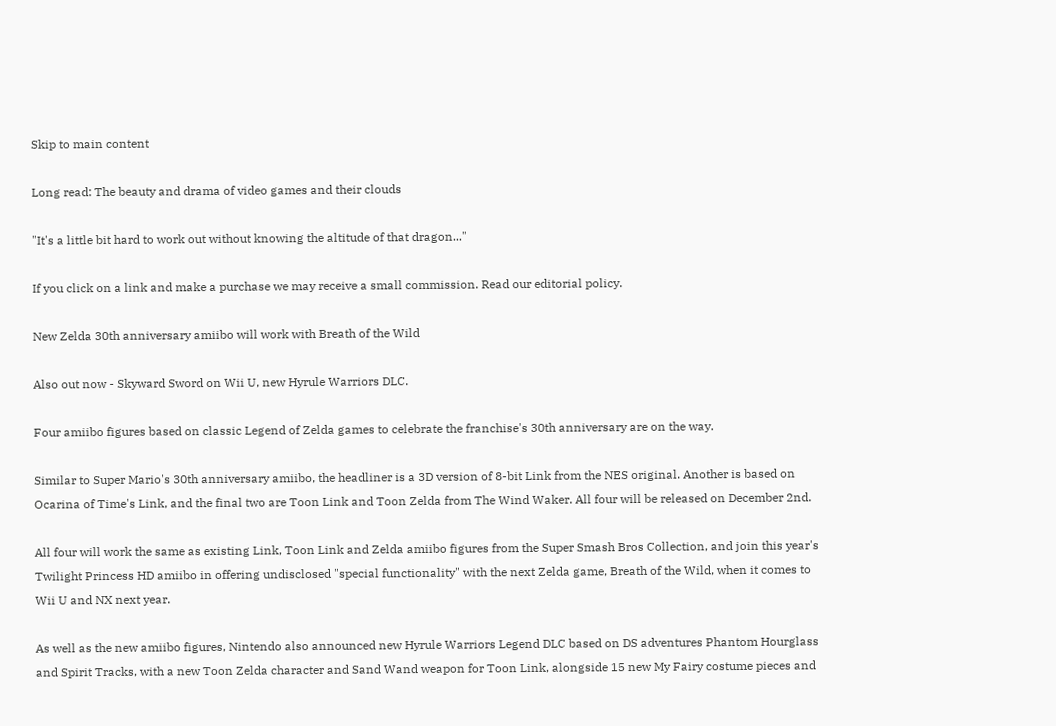Skip to main content

Long read: The beauty and drama of video games and their clouds

"It's a little bit hard to work out without knowing the altitude of that dragon..."

If you click on a link and make a purchase we may receive a small commission. Read our editorial policy.

New Zelda 30th anniversary amiibo will work with Breath of the Wild

Also out now - Skyward Sword on Wii U, new Hyrule Warriors DLC.

Four amiibo figures based on classic Legend of Zelda games to celebrate the franchise's 30th anniversary are on the way.

Similar to Super Mario's 30th anniversary amiibo, the headliner is a 3D version of 8-bit Link from the NES original. Another is based on Ocarina of Time's Link, and the final two are Toon Link and Toon Zelda from The Wind Waker. All four will be released on December 2nd.

All four will work the same as existing Link, Toon Link and Zelda amiibo figures from the Super Smash Bros Collection, and join this year's Twilight Princess HD amiibo in offering undisclosed "special functionality" with the next Zelda game, Breath of the Wild, when it comes to Wii U and NX next year.

As well as the new amiibo figures, Nintendo also announced new Hyrule Warriors Legend DLC based on DS adventures Phantom Hourglass and Spirit Tracks, with a new Toon Zelda character and Sand Wand weapon for Toon Link, alongside 15 new My Fairy costume pieces and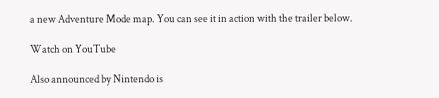a new Adventure Mode map. You can see it in action with the trailer below.

Watch on YouTube

Also announced by Nintendo is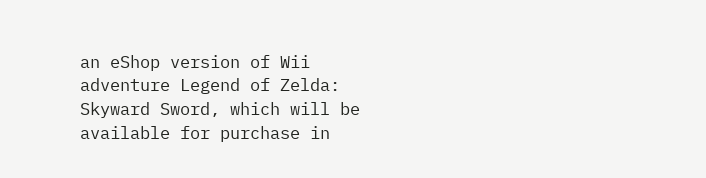an eShop version of Wii adventure Legend of Zelda: Skyward Sword, which will be available for purchase in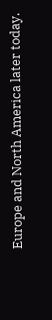Europe and North America later today.